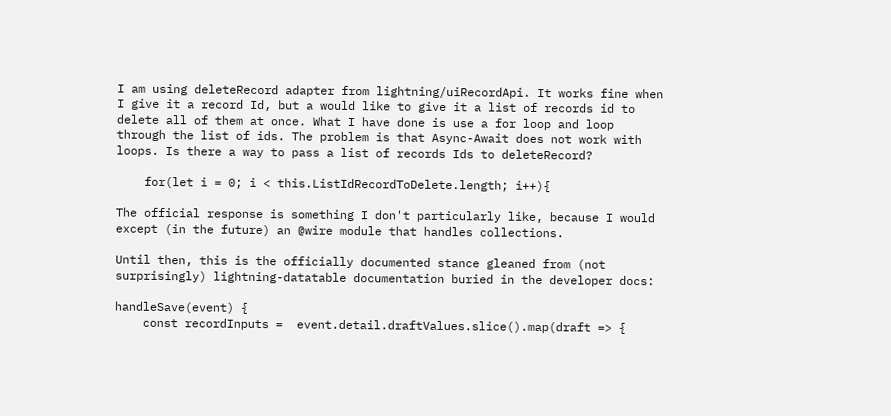I am using deleteRecord adapter from lightning/uiRecordApi. It works fine when I give it a record Id, but a would like to give it a list of records id to delete all of them at once. What I have done is use a for loop and loop through the list of ids. The problem is that Async-Await does not work with loops. Is there a way to pass a list of records Ids to deleteRecord?

    for(let i = 0; i < this.ListIdRecordToDelete.length; i++){

The official response is something I don't particularly like, because I would except (in the future) an @wire module that handles collections.

Until then, this is the officially documented stance gleaned from (not surprisingly) lightning-datatable documentation buried in the developer docs:

handleSave(event) {
    const recordInputs =  event.detail.draftValues.slice().map(draft => {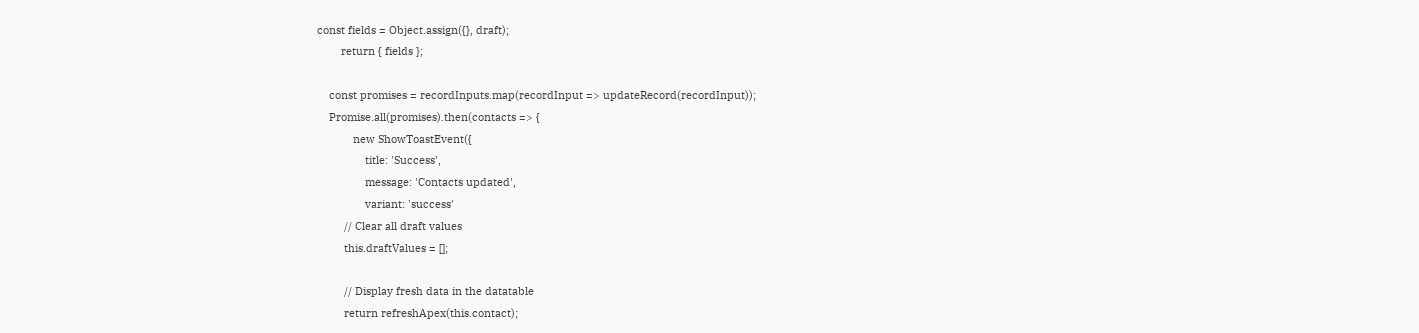const fields = Object.assign({}, draft);
        return { fields };

    const promises = recordInputs.map(recordInput => updateRecord(recordInput));
    Promise.all(promises).then(contacts => {
            new ShowToastEvent({
                title: 'Success',
                message: 'Contacts updated',
                variant: 'success'
         // Clear all draft values
         this.draftValues = [];

         // Display fresh data in the datatable
         return refreshApex(this.contact);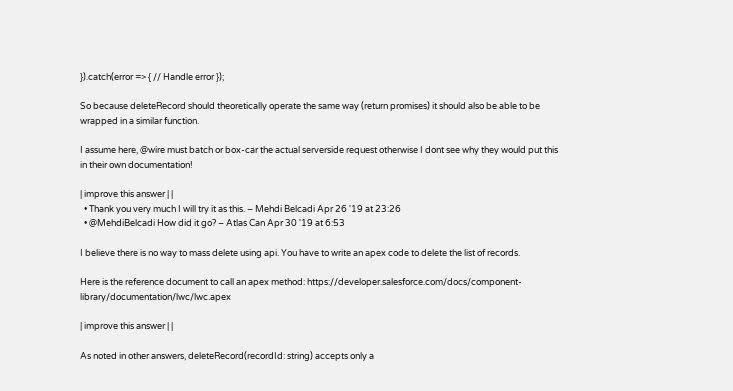}).catch(error => { // Handle error });

So because deleteRecord should theoretically operate the same way (return promises) it should also be able to be wrapped in a similar function.

I assume here, @wire must batch or box-car the actual serverside request otherwise I dont see why they would put this in their own documentation!

| improve this answer | |
  • Thank you very much I will try it as this. – Mehdi Belcadi Apr 26 '19 at 23:26
  • @MehdiBelcadi How did it go? – Atlas Can Apr 30 '19 at 6:53

I believe there is no way to mass delete using api. You have to write an apex code to delete the list of records.

Here is the reference document to call an apex method: https://developer.salesforce.com/docs/component-library/documentation/lwc/lwc.apex

| improve this answer | |

As noted in other answers, deleteRecord(recordId: string) accepts only a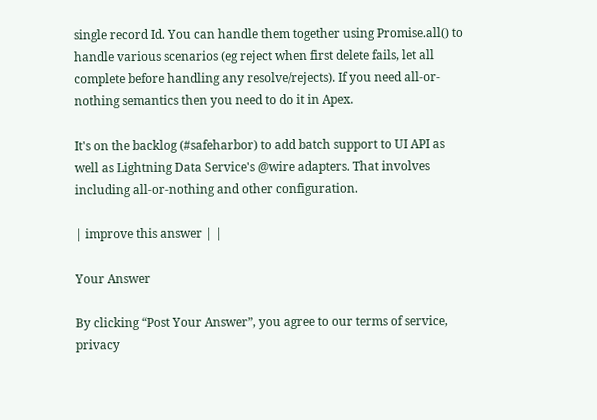single record Id. You can handle them together using Promise.all() to handle various scenarios (eg reject when first delete fails, let all complete before handling any resolve/rejects). If you need all-or-nothing semantics then you need to do it in Apex.

It's on the backlog (#safeharbor) to add batch support to UI API as well as Lightning Data Service's @wire adapters. That involves including all-or-nothing and other configuration.

| improve this answer | |

Your Answer

By clicking “Post Your Answer”, you agree to our terms of service, privacy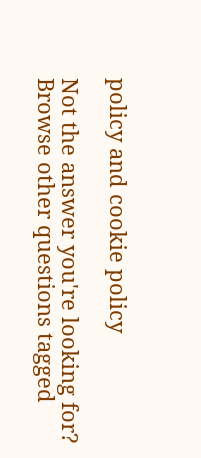policy and cookie policy

Not the answer you're looking for? Browse other questions tagged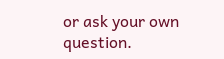or ask your own question.